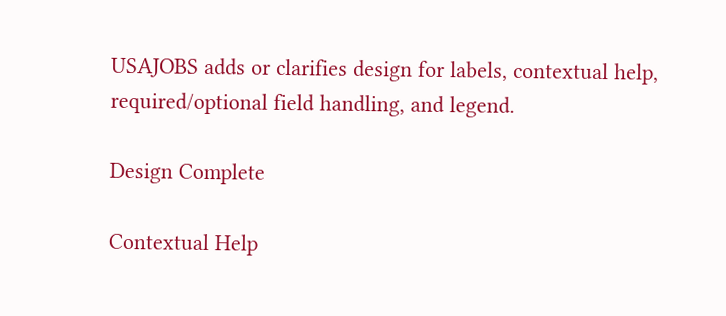USAJOBS adds or clarifies design for labels, contextual help, required/optional field handling, and legend.

Design Complete

Contextual Help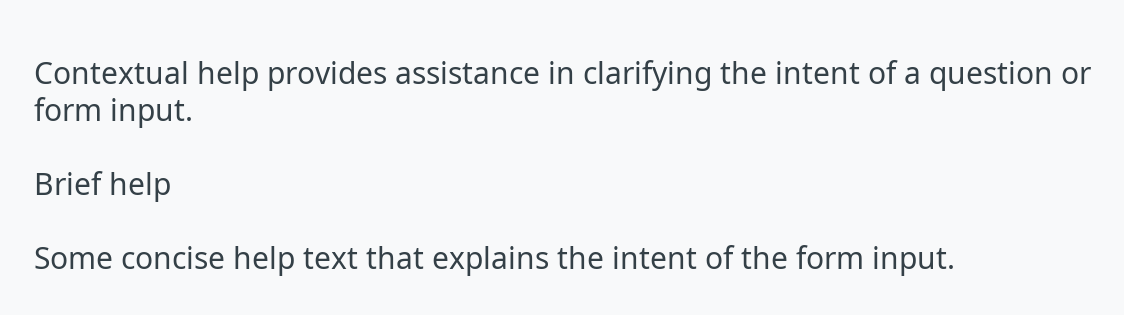Contextual help provides assistance in clarifying the intent of a question or form input.

Brief help

Some concise help text that explains the intent of the form input.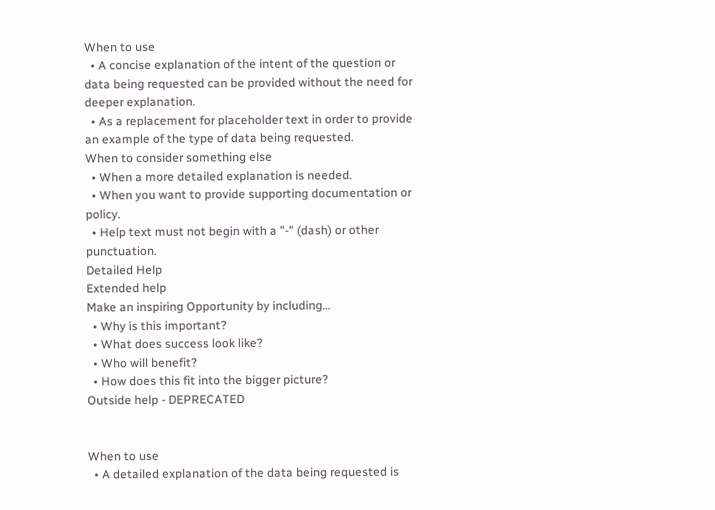When to use
  • A concise explanation of the intent of the question or data being requested can be provided without the need for deeper explanation.
  • As a replacement for placeholder text in order to provide an example of the type of data being requested.
When to consider something else
  • When a more detailed explanation is needed.
  • When you want to provide supporting documentation or policy.
  • Help text must not begin with a "-" (dash) or other punctuation.
Detailed Help
Extended help
Make an inspiring Opportunity by including…
  • Why is this important?
  • What does success look like?
  • Who will benefit?
  • How does this fit into the bigger picture?
Outside help - DEPRECATED


When to use
  • A detailed explanation of the data being requested is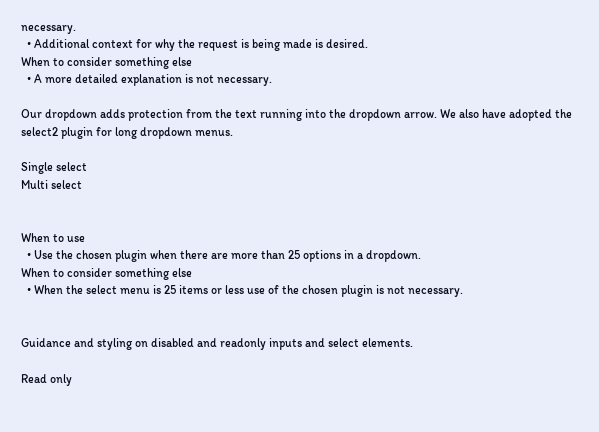necessary.
  • Additional context for why the request is being made is desired.
When to consider something else
  • A more detailed explanation is not necessary.

Our dropdown adds protection from the text running into the dropdown arrow. We also have adopted the select2 plugin for long dropdown menus.

Single select
Multi select


When to use
  • Use the chosen plugin when there are more than 25 options in a dropdown.
When to consider something else
  • When the select menu is 25 items or less use of the chosen plugin is not necessary.


Guidance and styling on disabled and readonly inputs and select elements.

Read only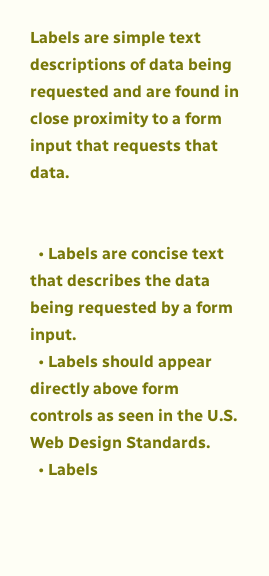Labels are simple text descriptions of data being requested and are found in close proximity to a form input that requests that data.


  • Labels are concise text that describes the data being requested by a form input.
  • Labels should appear directly above form controls as seen in the U.S. Web Design Standards.
  • Labels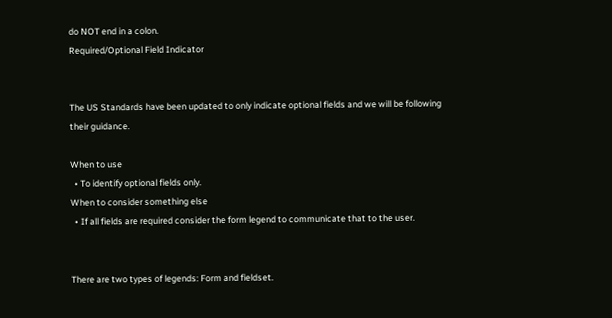do NOT end in a colon.
Required/Optional Field Indicator


The US Standards have been updated to only indicate optional fields and we will be following their guidance.

When to use
  • To identify optional fields only.
When to consider something else
  • If all fields are required consider the form legend to communicate that to the user.


There are two types of legends: Form and fieldset.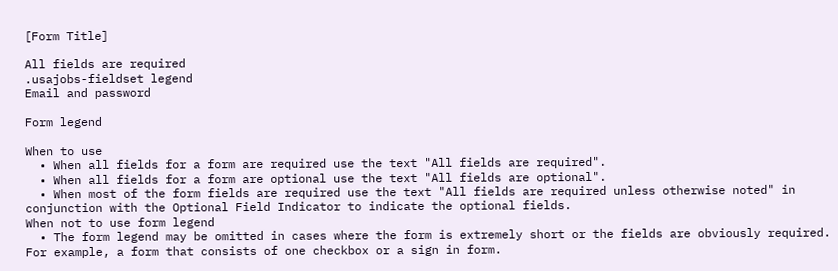[Form Title]

All fields are required
.usajobs-fieldset legend
Email and password

Form legend

When to use
  • When all fields for a form are required use the text "All fields are required".
  • When all fields for a form are optional use the text "All fields are optional".
  • When most of the form fields are required use the text "All fields are required unless otherwise noted" in conjunction with the Optional Field Indicator to indicate the optional fields.
When not to use form legend
  • The form legend may be omitted in cases where the form is extremely short or the fields are obviously required. For example, a form that consists of one checkbox or a sign in form.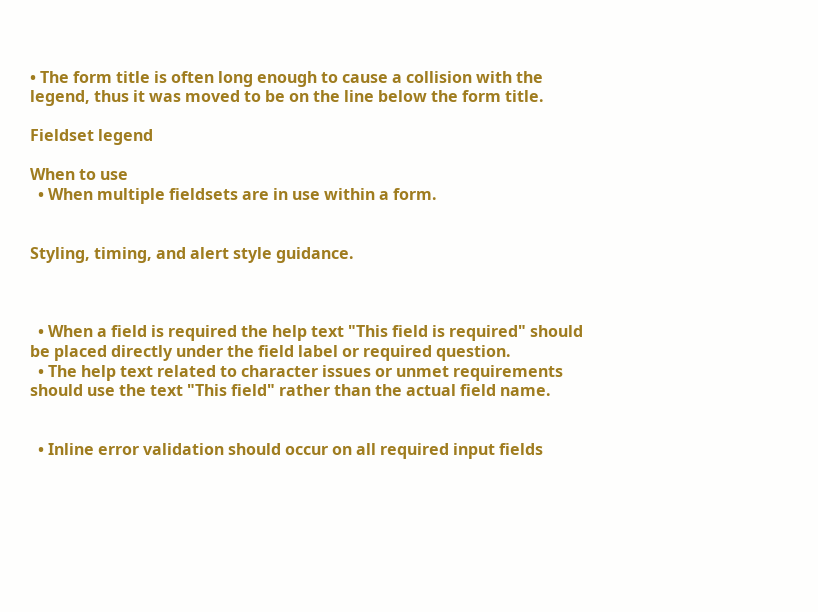• The form title is often long enough to cause a collision with the legend, thus it was moved to be on the line below the form title.

Fieldset legend

When to use
  • When multiple fieldsets are in use within a form.


Styling, timing, and alert style guidance.



  • When a field is required the help text "This field is required" should be placed directly under the field label or required question.
  • The help text related to character issues or unmet requirements should use the text "This field" rather than the actual field name.


  • Inline error validation should occur on all required input fields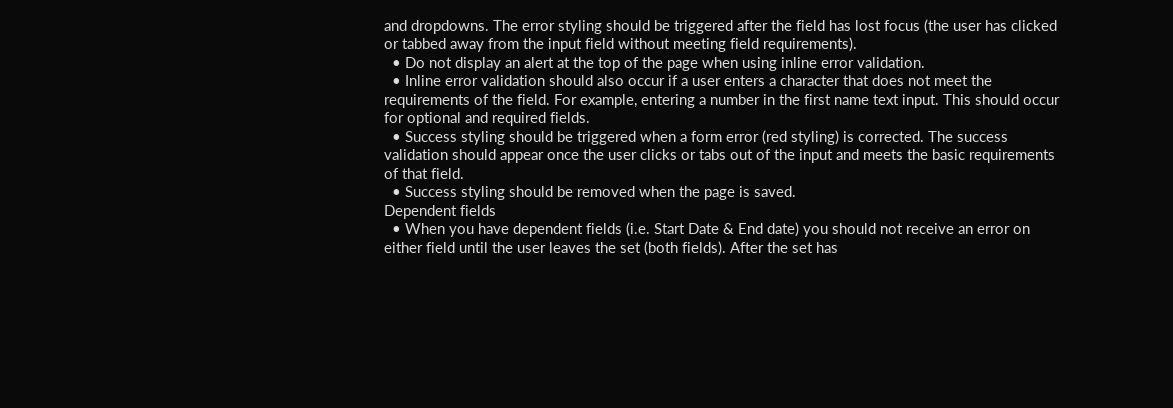and dropdowns. The error styling should be triggered after the field has lost focus (the user has clicked or tabbed away from the input field without meeting field requirements).
  • Do not display an alert at the top of the page when using inline error validation.
  • Inline error validation should also occur if a user enters a character that does not meet the requirements of the field. For example, entering a number in the first name text input. This should occur for optional and required fields.
  • Success styling should be triggered when a form error (red styling) is corrected. The success validation should appear once the user clicks or tabs out of the input and meets the basic requirements of that field.
  • Success styling should be removed when the page is saved.
Dependent fields
  • When you have dependent fields (i.e. Start Date & End date) you should not receive an error on either field until the user leaves the set (both fields). After the set has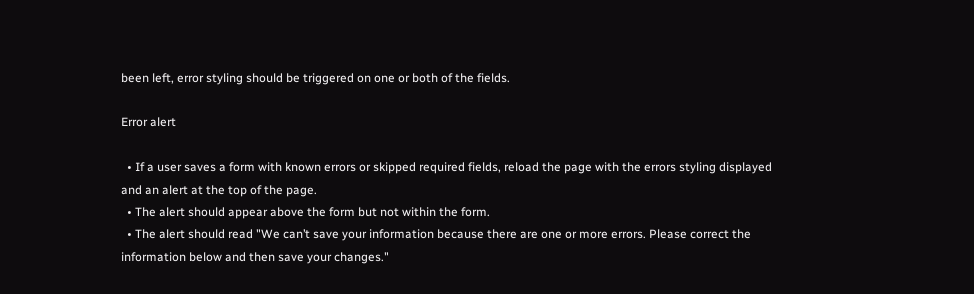been left, error styling should be triggered on one or both of the fields.

Error alert

  • If a user saves a form with known errors or skipped required fields, reload the page with the errors styling displayed and an alert at the top of the page.
  • The alert should appear above the form but not within the form.
  • The alert should read "We can’t save your information because there are one or more errors. Please correct the information below and then save your changes."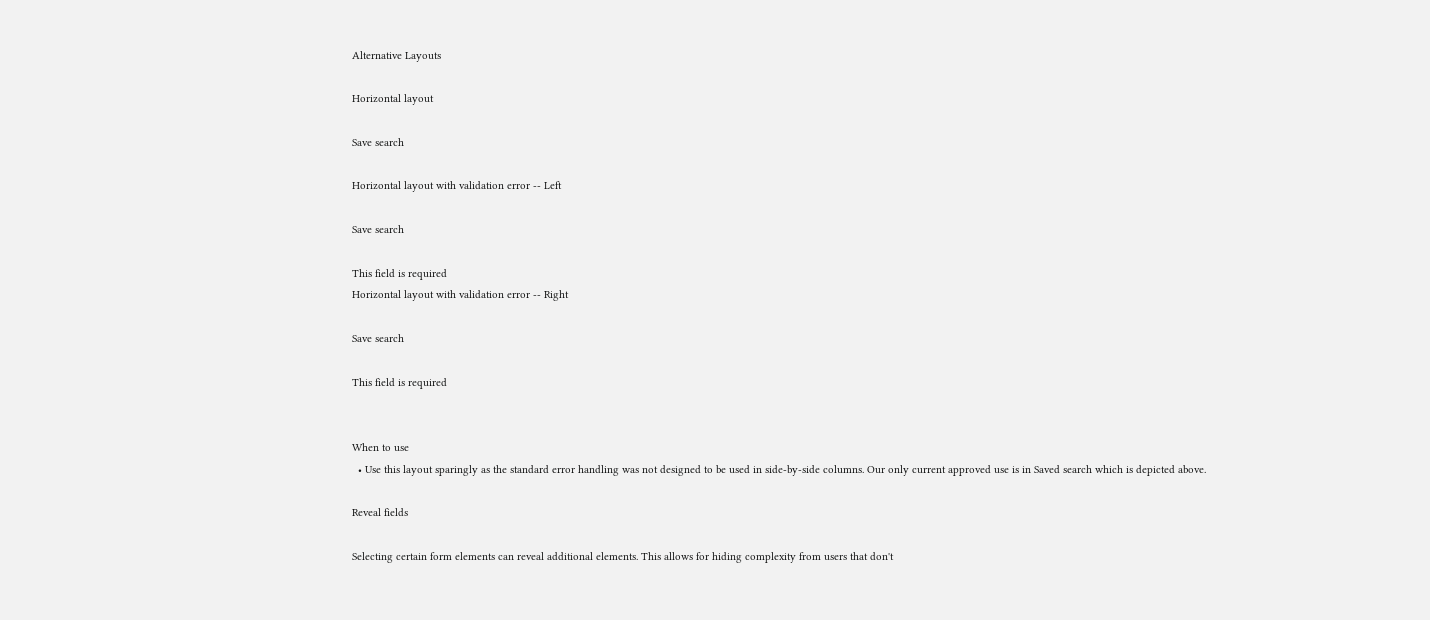Alternative Layouts

Horizontal layout

Save search

Horizontal layout with validation error -- Left

Save search

This field is required
Horizontal layout with validation error -- Right

Save search

This field is required


When to use
  • Use this layout sparingly as the standard error handling was not designed to be used in side-by-side columns. Our only current approved use is in Saved search which is depicted above.

Reveal fields

Selecting certain form elements can reveal additional elements. This allows for hiding complexity from users that don't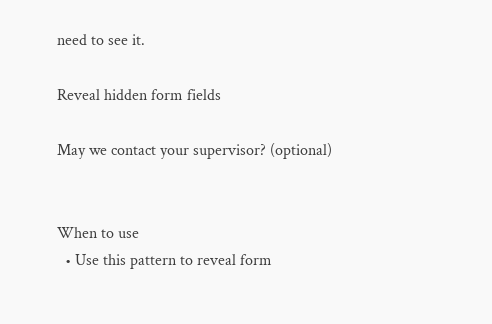need to see it.

Reveal hidden form fields

May we contact your supervisor? (optional)


When to use
  • Use this pattern to reveal form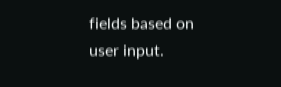fields based on user input.